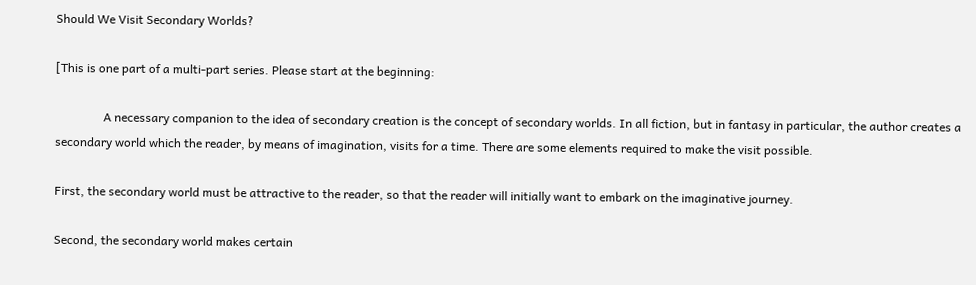Should We Visit Secondary Worlds?

[This is one part of a multi-part series. Please start at the beginning:

                A necessary companion to the idea of secondary creation is the concept of secondary worlds. In all fiction, but in fantasy in particular, the author creates a secondary world which the reader, by means of imagination, visits for a time. There are some elements required to make the visit possible.

First, the secondary world must be attractive to the reader, so that the reader will initially want to embark on the imaginative journey.

Second, the secondary world makes certain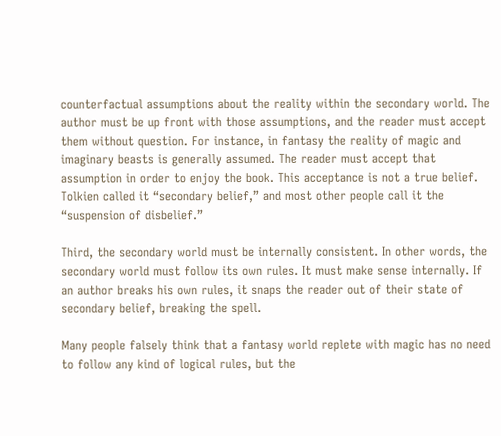counterfactual assumptions about the reality within the secondary world. The author must be up front with those assumptions, and the reader must accept them without question. For instance, in fantasy the reality of magic and imaginary beasts is generally assumed. The reader must accept that assumption in order to enjoy the book. This acceptance is not a true belief. Tolkien called it “secondary belief,” and most other people call it the “suspension of disbelief.”

Third, the secondary world must be internally consistent. In other words, the secondary world must follow its own rules. It must make sense internally. If an author breaks his own rules, it snaps the reader out of their state of secondary belief, breaking the spell.

Many people falsely think that a fantasy world replete with magic has no need to follow any kind of logical rules, but the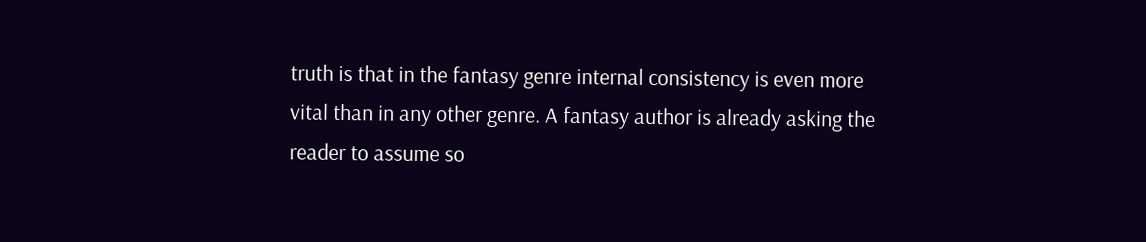truth is that in the fantasy genre internal consistency is even more vital than in any other genre. A fantasy author is already asking the reader to assume so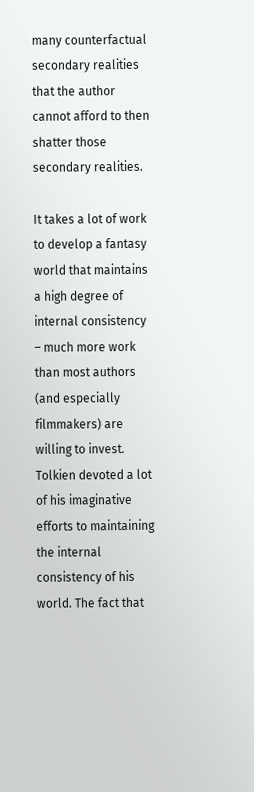many counterfactual secondary realities that the author cannot afford to then shatter those secondary realities.

It takes a lot of work to develop a fantasy world that maintains a high degree of internal consistency – much more work than most authors (and especially filmmakers) are willing to invest. Tolkien devoted a lot of his imaginative efforts to maintaining the internal consistency of his world. The fact that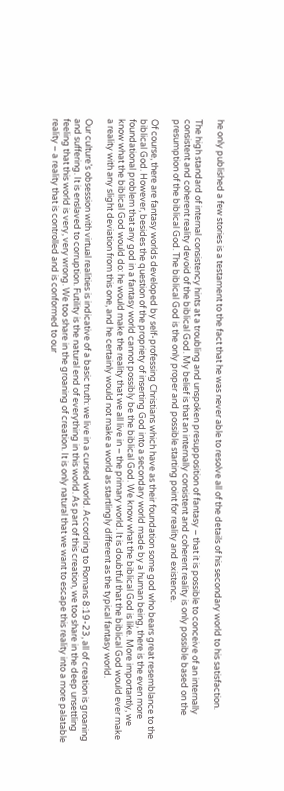he only published a few stories is a testament to the fact that he was never able to resolve all of the details of his secondary world to his satisfaction.

The high standard of internal consistency hints at a troubling and unspoken presupposition of fantasy – that it is possible to conceive of an internally consistent and coherent reality devoid of the biblical God. My belief is that an internally consistent and coherent reality is only possible based on the presumption of the biblical God. The biblical God is the only proper and possible starting point for reality and existence.

Of course, there are fantasy worlds developed by self-professing Christians which have as their foundation some god who bears great resemblance to the biblical God. However, besides the question of the propriety of inserting God into a secondary world made by a human being, there is the even more foundational problem that any god in a fantasy world cannot possibly be the biblical God. We know what the biblical God is like. More importantly, we know what the biblical God would do: he would make the reality that we all live in – the primary world. It is doubtful that the biblical God would ever make a reality with any slight deviation from this one, and he certainly would not make a world as startlingly different as the typical fantasy world.

Our culture’s obsession with virtual realities is indicative of a basic truth: we live in a cursed world. According to Romans 8:19-23, all of creation is groaning and suffering. It is enslaved to corruption. Futility is the natural end of everything in this world. As part of this creation, we too share in the deep unsettling feeling that this world is very, very wrong. We too share in the groaning of creation. It is only natural that we want to escape this reality into a more palatable reality – a reality that is controlled and is conformed to our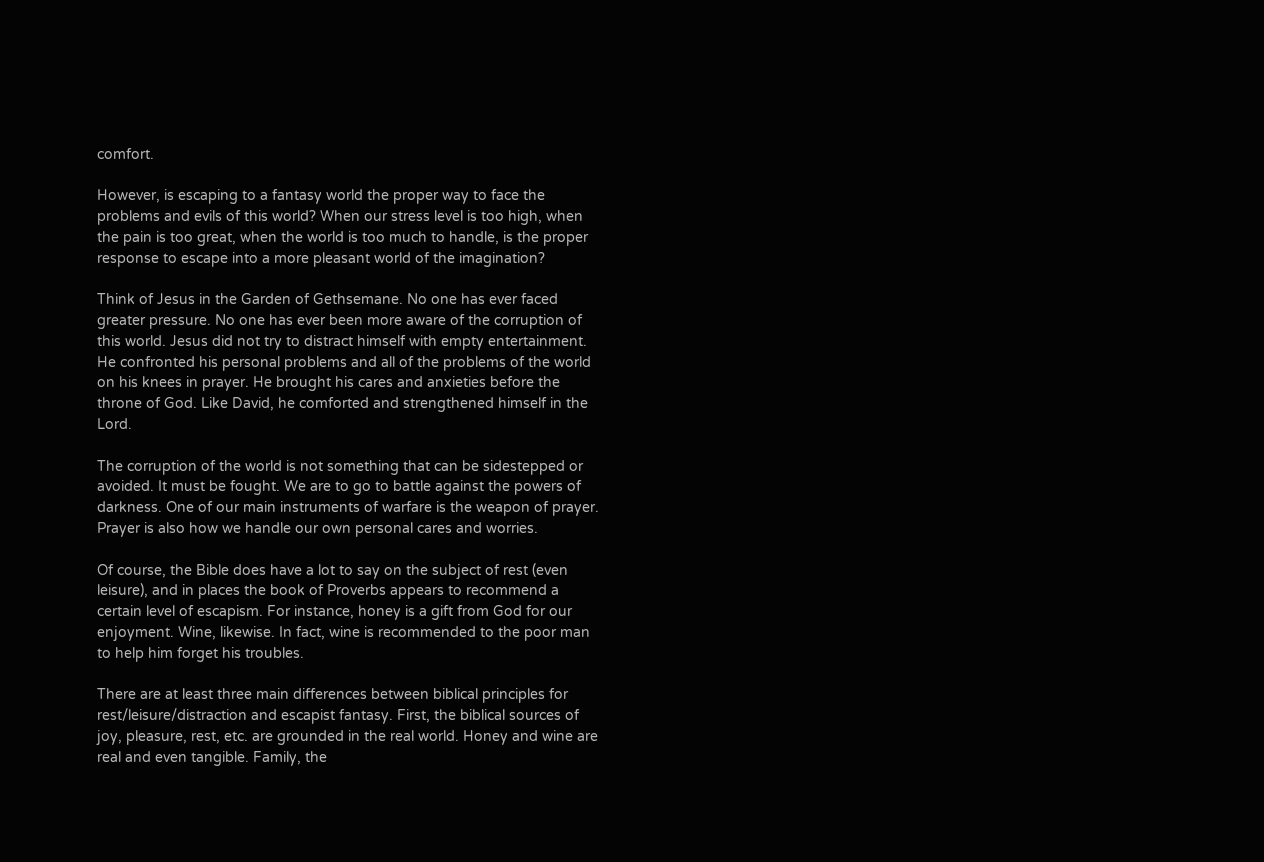comfort.

However, is escaping to a fantasy world the proper way to face the problems and evils of this world? When our stress level is too high, when the pain is too great, when the world is too much to handle, is the proper response to escape into a more pleasant world of the imagination?

Think of Jesus in the Garden of Gethsemane. No one has ever faced greater pressure. No one has ever been more aware of the corruption of this world. Jesus did not try to distract himself with empty entertainment. He confronted his personal problems and all of the problems of the world on his knees in prayer. He brought his cares and anxieties before the throne of God. Like David, he comforted and strengthened himself in the Lord.

The corruption of the world is not something that can be sidestepped or avoided. It must be fought. We are to go to battle against the powers of darkness. One of our main instruments of warfare is the weapon of prayer. Prayer is also how we handle our own personal cares and worries.

Of course, the Bible does have a lot to say on the subject of rest (even leisure), and in places the book of Proverbs appears to recommend a certain level of escapism. For instance, honey is a gift from God for our enjoyment. Wine, likewise. In fact, wine is recommended to the poor man to help him forget his troubles.

There are at least three main differences between biblical principles for rest/leisure/distraction and escapist fantasy. First, the biblical sources of joy, pleasure, rest, etc. are grounded in the real world. Honey and wine are real and even tangible. Family, the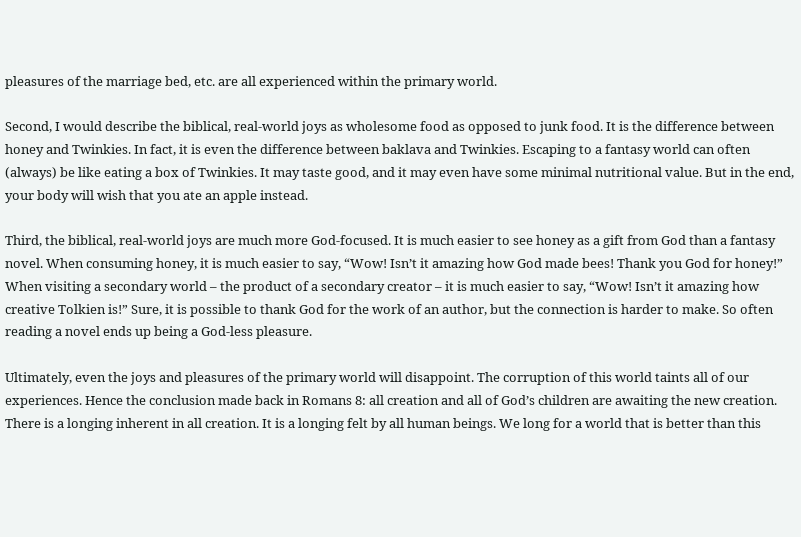pleasures of the marriage bed, etc. are all experienced within the primary world.

Second, I would describe the biblical, real-world joys as wholesome food as opposed to junk food. It is the difference between honey and Twinkies. In fact, it is even the difference between baklava and Twinkies. Escaping to a fantasy world can often (always) be like eating a box of Twinkies. It may taste good, and it may even have some minimal nutritional value. But in the end, your body will wish that you ate an apple instead.

Third, the biblical, real-world joys are much more God-focused. It is much easier to see honey as a gift from God than a fantasy novel. When consuming honey, it is much easier to say, “Wow! Isn’t it amazing how God made bees! Thank you God for honey!” When visiting a secondary world – the product of a secondary creator – it is much easier to say, “Wow! Isn’t it amazing how creative Tolkien is!” Sure, it is possible to thank God for the work of an author, but the connection is harder to make. So often reading a novel ends up being a God-less pleasure.

Ultimately, even the joys and pleasures of the primary world will disappoint. The corruption of this world taints all of our experiences. Hence the conclusion made back in Romans 8: all creation and all of God’s children are awaiting the new creation. There is a longing inherent in all creation. It is a longing felt by all human beings. We long for a world that is better than this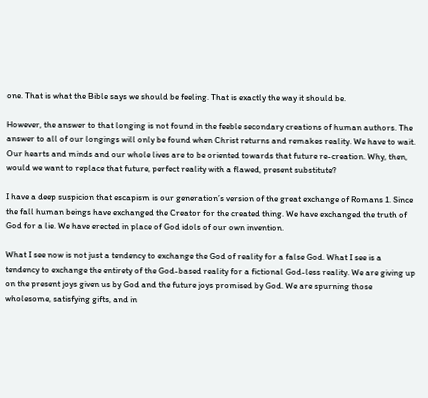one. That is what the Bible says we should be feeling. That is exactly the way it should be.

However, the answer to that longing is not found in the feeble secondary creations of human authors. The answer to all of our longings will only be found when Christ returns and remakes reality. We have to wait. Our hearts and minds and our whole lives are to be oriented towards that future re-creation. Why, then, would we want to replace that future, perfect reality with a flawed, present substitute?

I have a deep suspicion that escapism is our generation’s version of the great exchange of Romans 1. Since the fall human beings have exchanged the Creator for the created thing. We have exchanged the truth of God for a lie. We have erected in place of God idols of our own invention.

What I see now is not just a tendency to exchange the God of reality for a false God. What I see is a tendency to exchange the entirety of the God-based reality for a fictional God-less reality. We are giving up on the present joys given us by God and the future joys promised by God. We are spurning those wholesome, satisfying gifts, and in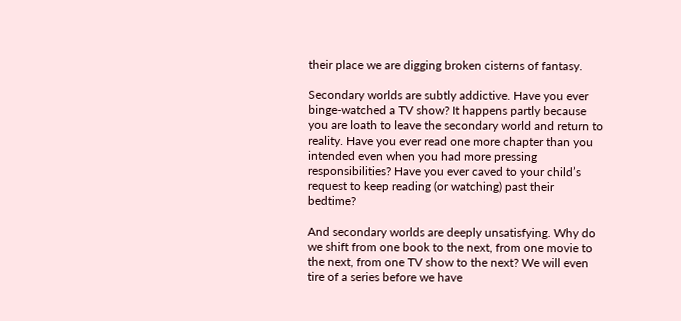their place we are digging broken cisterns of fantasy.

Secondary worlds are subtly addictive. Have you ever binge-watched a TV show? It happens partly because you are loath to leave the secondary world and return to reality. Have you ever read one more chapter than you intended even when you had more pressing responsibilities? Have you ever caved to your child’s request to keep reading (or watching) past their bedtime?

And secondary worlds are deeply unsatisfying. Why do we shift from one book to the next, from one movie to the next, from one TV show to the next? We will even tire of a series before we have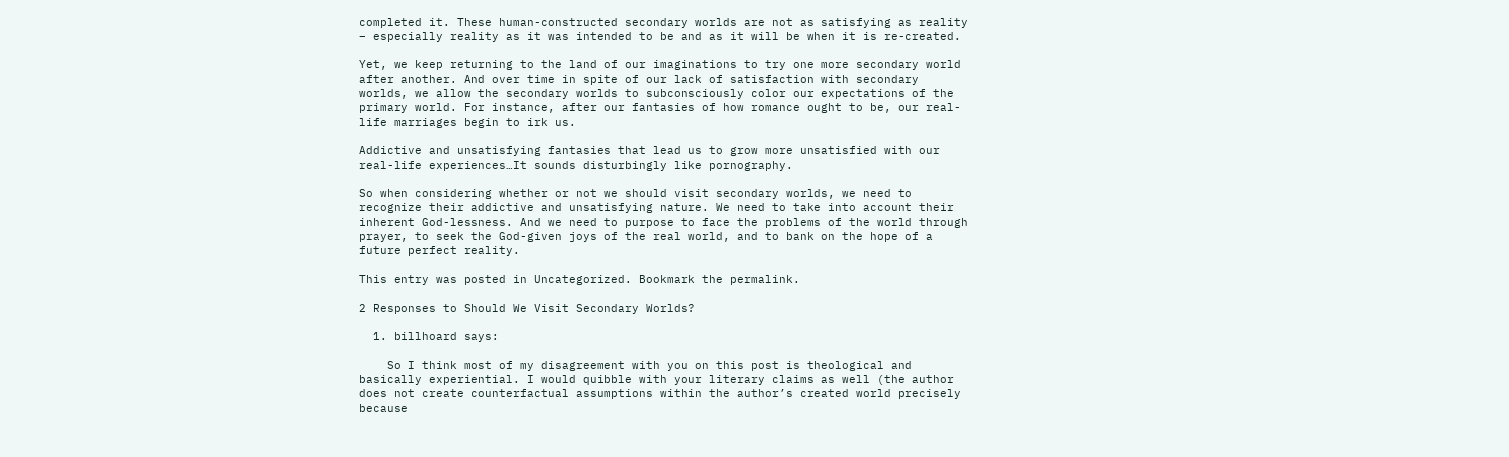completed it. These human-constructed secondary worlds are not as satisfying as reality – especially reality as it was intended to be and as it will be when it is re-created.

Yet, we keep returning to the land of our imaginations to try one more secondary world after another. And over time in spite of our lack of satisfaction with secondary worlds, we allow the secondary worlds to subconsciously color our expectations of the primary world. For instance, after our fantasies of how romance ought to be, our real-life marriages begin to irk us.

Addictive and unsatisfying fantasies that lead us to grow more unsatisfied with our real-life experiences…It sounds disturbingly like pornography.

So when considering whether or not we should visit secondary worlds, we need to recognize their addictive and unsatisfying nature. We need to take into account their inherent God-lessness. And we need to purpose to face the problems of the world through prayer, to seek the God-given joys of the real world, and to bank on the hope of a future perfect reality.

This entry was posted in Uncategorized. Bookmark the permalink.

2 Responses to Should We Visit Secondary Worlds?

  1. billhoard says:

    So I think most of my disagreement with you on this post is theological and basically experiential. I would quibble with your literary claims as well (the author does not create counterfactual assumptions within the author’s created world precisely because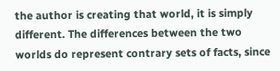the author is creating that world, it is simply different. The differences between the two worlds do represent contrary sets of facts, since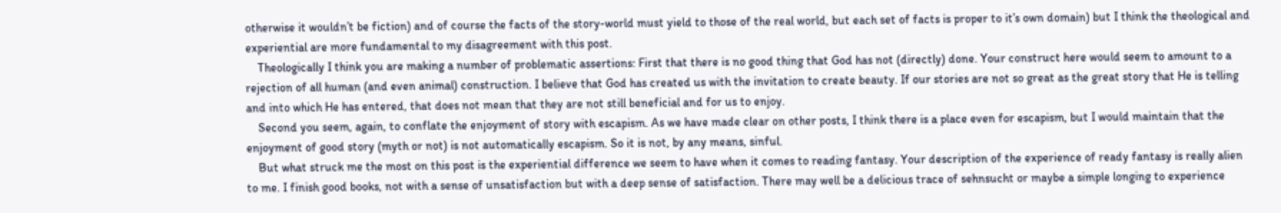otherwise it wouldn’t be fiction) and of course the facts of the story-world must yield to those of the real world, but each set of facts is proper to it’s own domain) but I think the theological and experiential are more fundamental to my disagreement with this post.
    Theologically I think you are making a number of problematic assertions: First that there is no good thing that God has not (directly) done. Your construct here would seem to amount to a rejection of all human (and even animal) construction. I believe that God has created us with the invitation to create beauty. If our stories are not so great as the great story that He is telling and into which He has entered, that does not mean that they are not still beneficial and for us to enjoy.
    Second you seem, again, to conflate the enjoyment of story with escapism. As we have made clear on other posts, I think there is a place even for escapism, but I would maintain that the enjoyment of good story (myth or not) is not automatically escapism. So it is not, by any means, sinful.
    But what struck me the most on this post is the experiential difference we seem to have when it comes to reading fantasy. Your description of the experience of ready fantasy is really alien to me. I finish good books, not with a sense of unsatisfaction but with a deep sense of satisfaction. There may well be a delicious trace of sehnsucht or maybe a simple longing to experience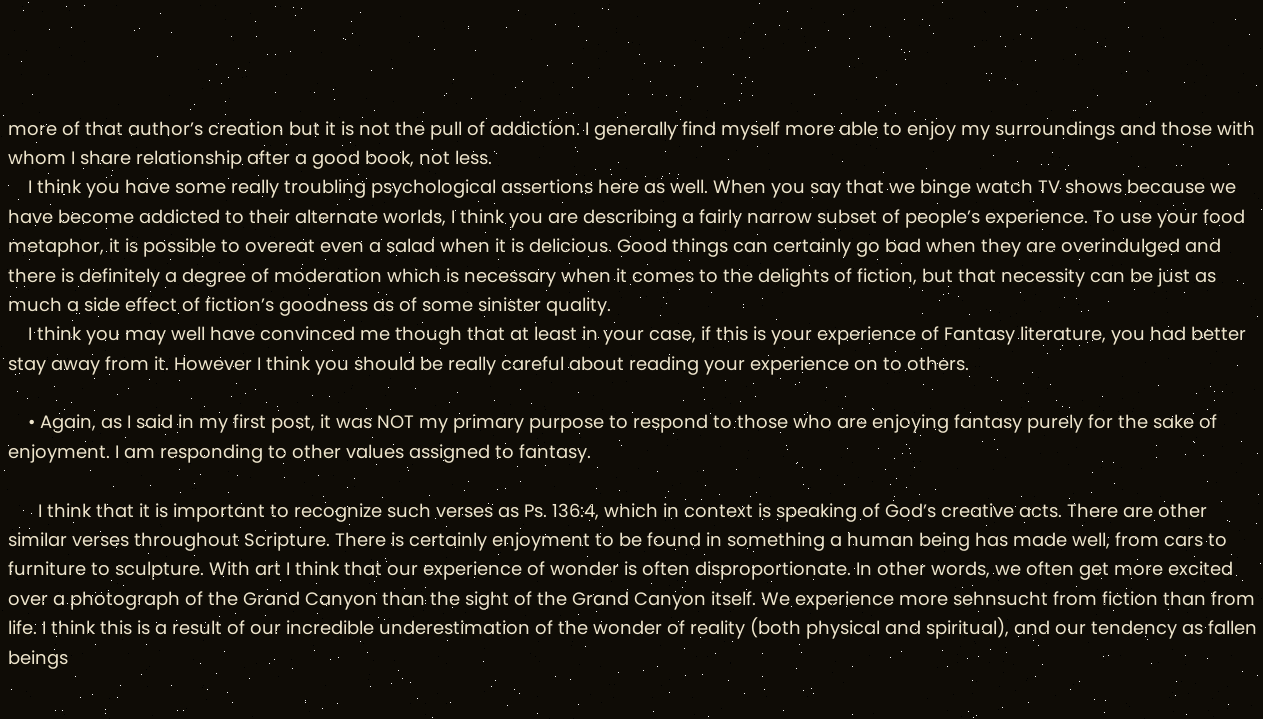more of that author’s creation but it is not the pull of addiction. I generally find myself more able to enjoy my surroundings and those with whom I share relationship after a good book, not less.
    I think you have some really troubling psychological assertions here as well. When you say that we binge watch TV shows because we have become addicted to their alternate worlds, I think you are describing a fairly narrow subset of people’s experience. To use your food metaphor, it is possible to overeat even a salad when it is delicious. Good things can certainly go bad when they are overindulged and there is definitely a degree of moderation which is necessary when it comes to the delights of fiction, but that necessity can be just as much a side effect of fiction’s goodness as of some sinister quality.
    I think you may well have convinced me though that at least in your case, if this is your experience of Fantasy literature, you had better stay away from it. However I think you should be really careful about reading your experience on to others.

    • Again, as I said in my first post, it was NOT my primary purpose to respond to those who are enjoying fantasy purely for the sake of enjoyment. I am responding to other values assigned to fantasy.

      I think that it is important to recognize such verses as Ps. 136:4, which in context is speaking of God’s creative acts. There are other similar verses throughout Scripture. There is certainly enjoyment to be found in something a human being has made well, from cars to furniture to sculpture. With art I think that our experience of wonder is often disproportionate. In other words, we often get more excited over a photograph of the Grand Canyon than the sight of the Grand Canyon itself. We experience more sehnsucht from fiction than from life. I think this is a result of our incredible underestimation of the wonder of reality (both physical and spiritual), and our tendency as fallen beings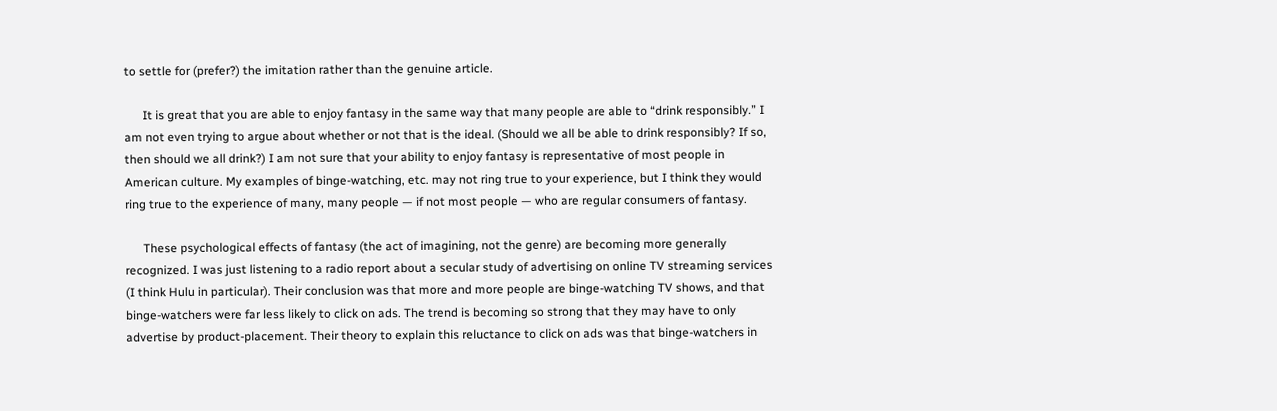to settle for (prefer?) the imitation rather than the genuine article.

      It is great that you are able to enjoy fantasy in the same way that many people are able to “drink responsibly.” I am not even trying to argue about whether or not that is the ideal. (Should we all be able to drink responsibly? If so, then should we all drink?) I am not sure that your ability to enjoy fantasy is representative of most people in American culture. My examples of binge-watching, etc. may not ring true to your experience, but I think they would ring true to the experience of many, many people — if not most people — who are regular consumers of fantasy.

      These psychological effects of fantasy (the act of imagining, not the genre) are becoming more generally recognized. I was just listening to a radio report about a secular study of advertising on online TV streaming services (I think Hulu in particular). Their conclusion was that more and more people are binge-watching TV shows, and that binge-watchers were far less likely to click on ads. The trend is becoming so strong that they may have to only advertise by product-placement. Their theory to explain this reluctance to click on ads was that binge-watchers in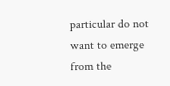particular do not want to emerge from the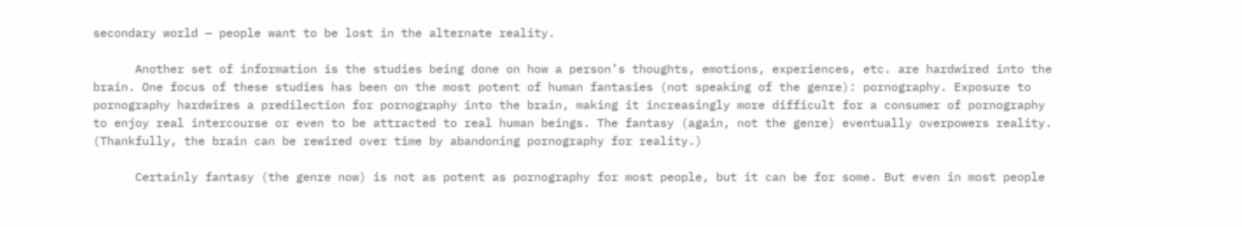secondary world — people want to be lost in the alternate reality.

      Another set of information is the studies being done on how a person’s thoughts, emotions, experiences, etc. are hardwired into the brain. One focus of these studies has been on the most potent of human fantasies (not speaking of the genre): pornography. Exposure to pornography hardwires a predilection for pornography into the brain, making it increasingly more difficult for a consumer of pornography to enjoy real intercourse or even to be attracted to real human beings. The fantasy (again, not the genre) eventually overpowers reality. (Thankfully, the brain can be rewired over time by abandoning pornography for reality.)

      Certainly fantasy (the genre now) is not as potent as pornography for most people, but it can be for some. But even in most people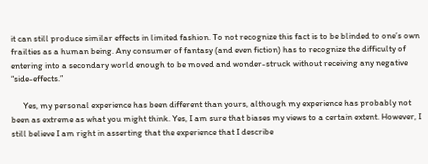it can still produce similar effects in limited fashion. To not recognize this fact is to be blinded to one’s own frailties as a human being. Any consumer of fantasy (and even fiction) has to recognize the difficulty of entering into a secondary world enough to be moved and wonder-struck without receiving any negative “side-effects.”

      Yes, my personal experience has been different than yours, although my experience has probably not been as extreme as what you might think. Yes, I am sure that biases my views to a certain extent. However, I still believe I am right in asserting that the experience that I describe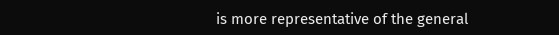is more representative of the general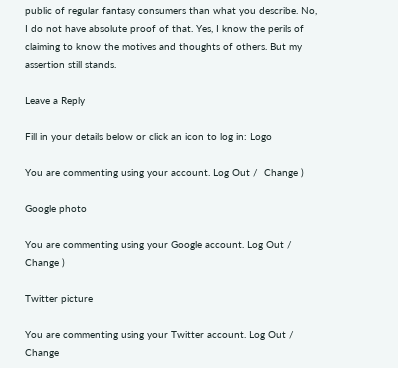public of regular fantasy consumers than what you describe. No, I do not have absolute proof of that. Yes, I know the perils of claiming to know the motives and thoughts of others. But my assertion still stands.

Leave a Reply

Fill in your details below or click an icon to log in: Logo

You are commenting using your account. Log Out /  Change )

Google photo

You are commenting using your Google account. Log Out /  Change )

Twitter picture

You are commenting using your Twitter account. Log Out /  Change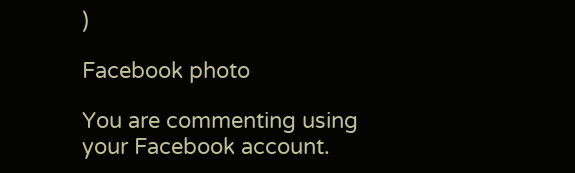)

Facebook photo

You are commenting using your Facebook account.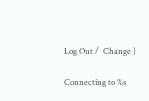Log Out /  Change )

Connecting to %s